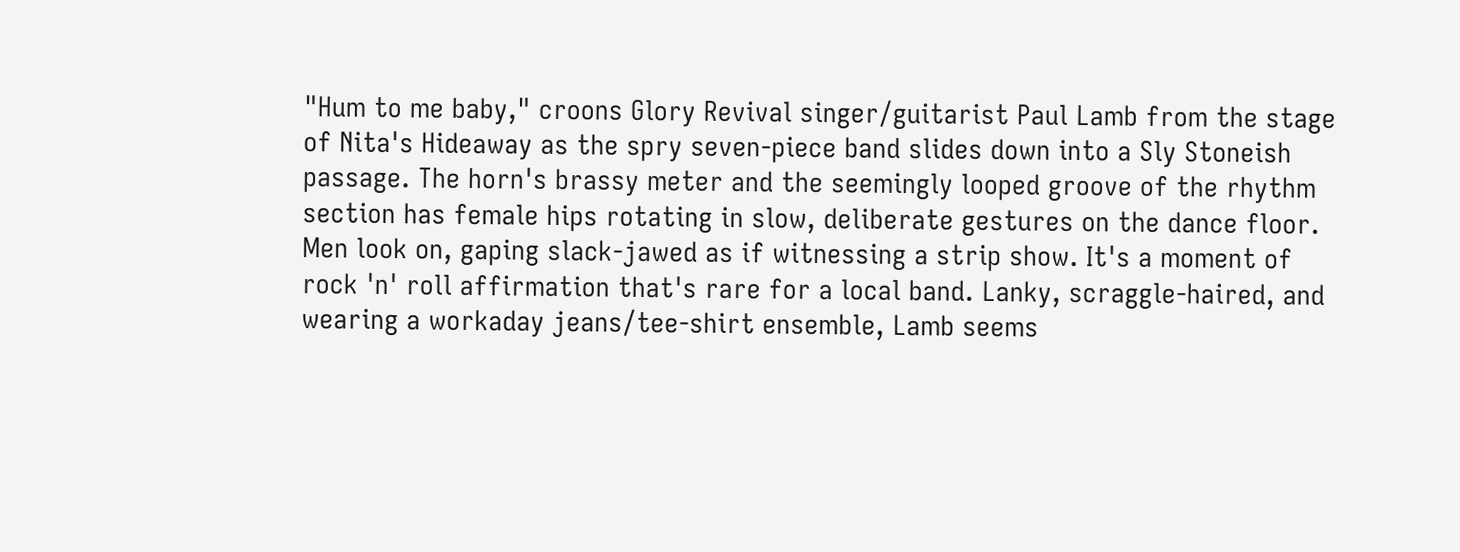"Hum to me baby," croons Glory Revival singer/guitarist Paul Lamb from the stage of Nita's Hideaway as the spry seven-piece band slides down into a Sly Stoneish passage. The horn's brassy meter and the seemingly looped groove of the rhythm section has female hips rotating in slow, deliberate gestures on the dance floor. Men look on, gaping slack-jawed as if witnessing a strip show. It's a moment of rock 'n' roll affirmation that's rare for a local band. Lanky, scraggle-haired, and wearing a workaday jeans/tee-shirt ensemble, Lamb seems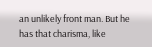an unlikely front man. But he has that charisma, like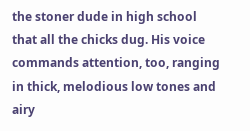the stoner dude in high school that all the chicks dug. His voice commands attention, too, ranging in thick, melodious low tones and airy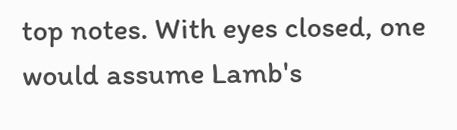top notes. With eyes closed, one would assume Lamb's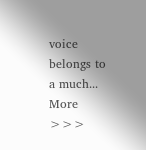voice belongs to a much... More >>>